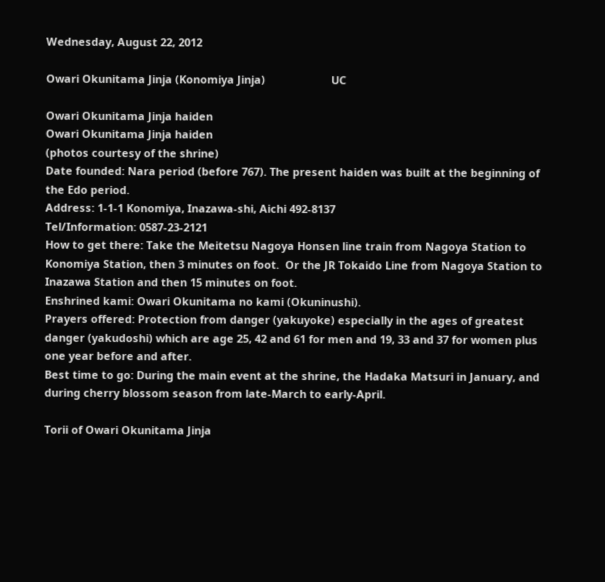Wednesday, August 22, 2012

Owari Okunitama Jinja (Konomiya Jinja)                      UC

Owari Okunitama Jinja haiden
Owari Okunitama Jinja haiden
(photos courtesy of the shrine)
Date founded: Nara period (before 767). The present haiden was built at the beginning of the Edo period.
Address: 1-1-1 Konomiya, Inazawa-shi, Aichi 492-8137
Tel/Information: 0587-23-2121
How to get there: Take the Meitetsu Nagoya Honsen line train from Nagoya Station to Konomiya Station, then 3 minutes on foot.  Or the JR Tokaido Line from Nagoya Station to Inazawa Station and then 15 minutes on foot.
Enshrined kami: Owari Okunitama no kami (Okuninushi).
Prayers offered: Protection from danger (yakuyoke) especially in the ages of greatest danger (yakudoshi) which are age 25, 42 and 61 for men and 19, 33 and 37 for women plus one year before and after.
Best time to go: During the main event at the shrine, the Hadaka Matsuri in January, and during cherry blossom season from late-March to early-April.

Torii of Owari Okunitama Jinja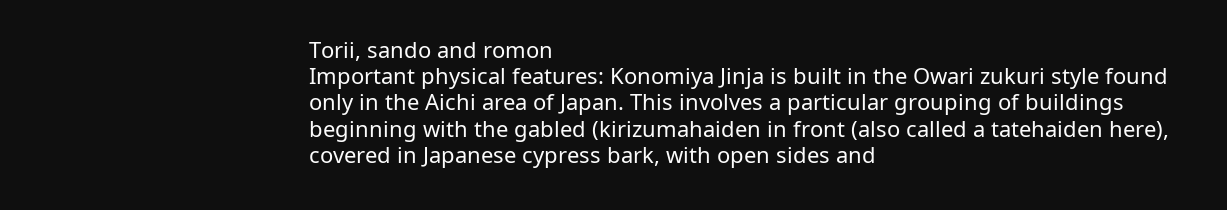Torii, sando and romon
Important physical features: Konomiya Jinja is built in the Owari zukuri style found only in the Aichi area of Japan. This involves a particular grouping of buildings beginning with the gabled (kirizumahaiden in front (also called a tatehaiden here), covered in Japanese cypress bark, with open sides and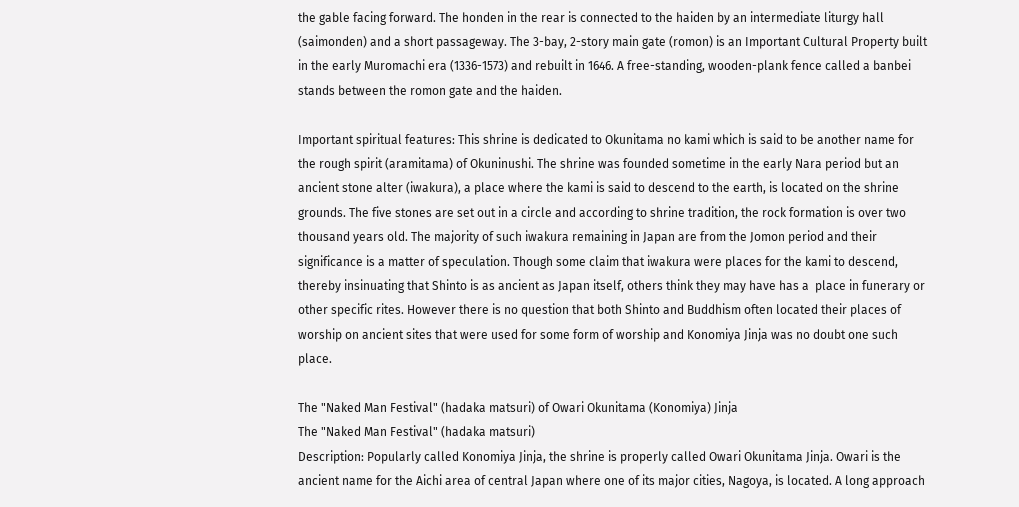the gable facing forward. The honden in the rear is connected to the haiden by an intermediate liturgy hall (saimonden) and a short passageway. The 3-bay, 2-story main gate (romon) is an Important Cultural Property built in the early Muromachi era (1336-1573) and rebuilt in 1646. A free-standing, wooden-plank fence called a banbei stands between the romon gate and the haiden.

Important spiritual features: This shrine is dedicated to Okunitama no kami which is said to be another name for the rough spirit (aramitama) of Okuninushi. The shrine was founded sometime in the early Nara period but an ancient stone alter (iwakura), a place where the kami is said to descend to the earth, is located on the shrine grounds. The five stones are set out in a circle and according to shrine tradition, the rock formation is over two thousand years old. The majority of such iwakura remaining in Japan are from the Jomon period and their significance is a matter of speculation. Though some claim that iwakura were places for the kami to descend, thereby insinuating that Shinto is as ancient as Japan itself, others think they may have has a  place in funerary or other specific rites. However there is no question that both Shinto and Buddhism often located their places of worship on ancient sites that were used for some form of worship and Konomiya Jinja was no doubt one such place.

The "Naked Man Festival" (hadaka matsuri) of Owari Okunitama (Konomiya) Jinja
The "Naked Man Festival" (hadaka matsuri)
Description: Popularly called Konomiya Jinja, the shrine is properly called Owari Okunitama Jinja. Owari is the ancient name for the Aichi area of central Japan where one of its major cities, Nagoya, is located. A long approach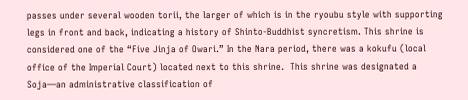passes under several wooden torii, the larger of which is in the ryoubu style with supporting legs in front and back, indicating a history of Shinto-Buddhist syncretism. This shrine is considered one of the “Five Jinja of Owari.” In the Nara period, there was a kokufu (local office of the Imperial Court) located next to this shrine.  This shrine was designated a Soja—an administrative classification of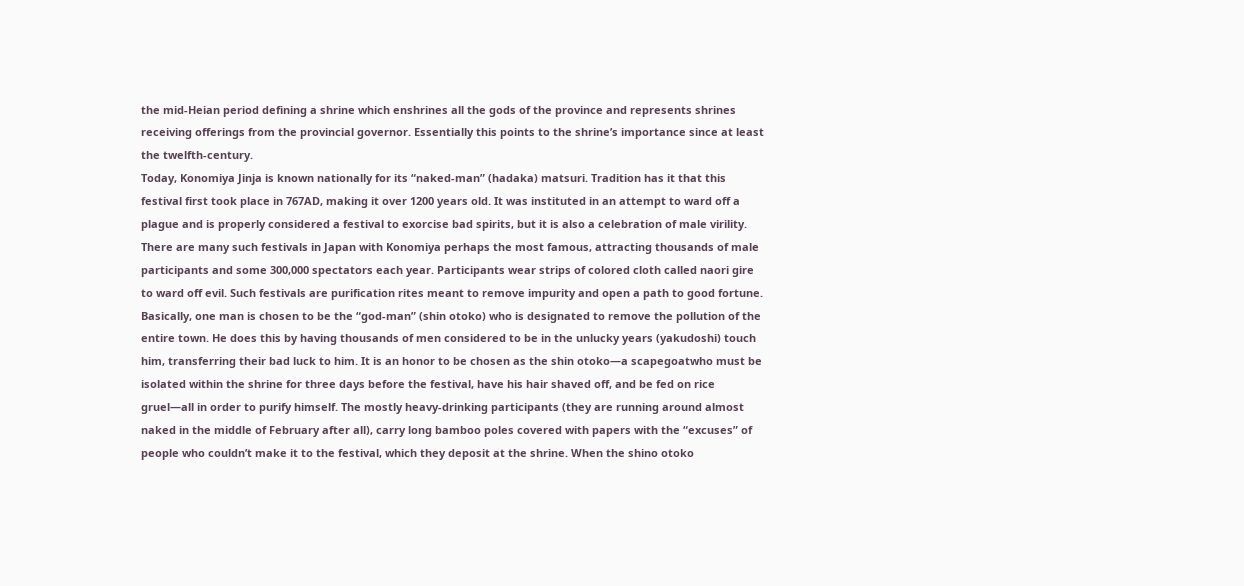the mid-Heian period defining a shrine which enshrines all the gods of the province and represents shrines receiving offerings from the provincial governor. Essentially this points to the shrine’s importance since at least the twelfth-century.
Today, Konomiya Jinja is known nationally for its “naked-man” (hadaka) matsuri. Tradition has it that this festival first took place in 767AD, making it over 1200 years old. It was instituted in an attempt to ward off a plague and is properly considered a festival to exorcise bad spirits, but it is also a celebration of male virility. There are many such festivals in Japan with Konomiya perhaps the most famous, attracting thousands of male participants and some 300,000 spectators each year. Participants wear strips of colored cloth called naori gire to ward off evil. Such festivals are purification rites meant to remove impurity and open a path to good fortune. Basically, one man is chosen to be the “god-man” (shin otoko) who is designated to remove the pollution of the entire town. He does this by having thousands of men considered to be in the unlucky years (yakudoshi) touch him, transferring their bad luck to him. It is an honor to be chosen as the shin otoko—a scapegoatwho must be isolated within the shrine for three days before the festival, have his hair shaved off, and be fed on rice gruel—all in order to purify himself. The mostly heavy-drinking participants (they are running around almost naked in the middle of February after all), carry long bamboo poles covered with papers with the “excuses” of people who couldn’t make it to the festival, which they deposit at the shrine. When the shino otoko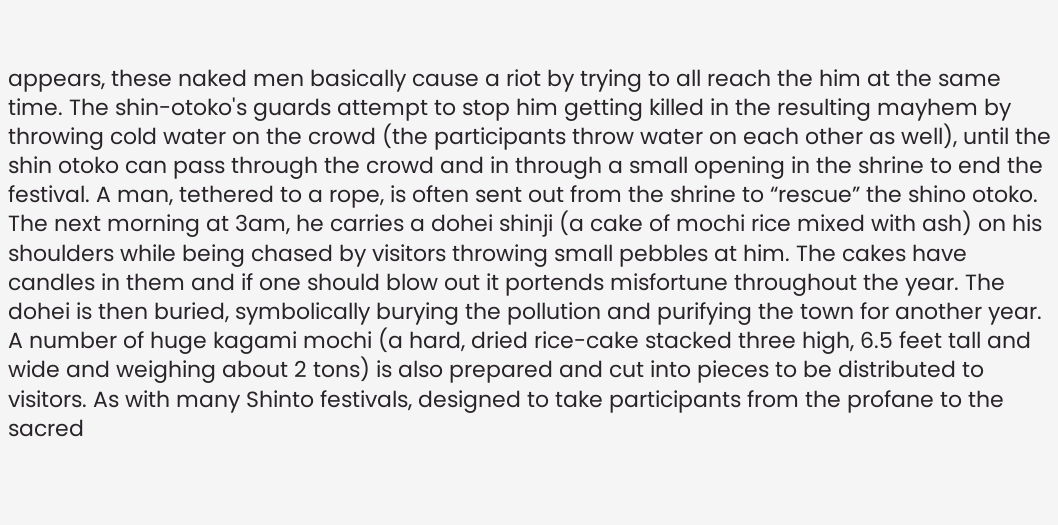appears, these naked men basically cause a riot by trying to all reach the him at the same time. The shin-otoko's guards attempt to stop him getting killed in the resulting mayhem by throwing cold water on the crowd (the participants throw water on each other as well), until the shin otoko can pass through the crowd and in through a small opening in the shrine to end the festival. A man, tethered to a rope, is often sent out from the shrine to “rescue” the shino otoko. The next morning at 3am, he carries a dohei shinji (a cake of mochi rice mixed with ash) on his shoulders while being chased by visitors throwing small pebbles at him. The cakes have candles in them and if one should blow out it portends misfortune throughout the year. The dohei is then buried, symbolically burying the pollution and purifying the town for another year. A number of huge kagami mochi (a hard, dried rice-cake stacked three high, 6.5 feet tall and wide and weighing about 2 tons) is also prepared and cut into pieces to be distributed to visitors. As with many Shinto festivals, designed to take participants from the profane to the sacred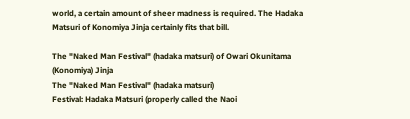world, a certain amount of sheer madness is required. The Hadaka Matsuri of Konomiya Jinja certainly fits that bill.

The "Naked Man Festival" (hadaka matsuri) of Owari Okunitama (Konomiya) Jinja
The "Naked Man Festival" (hadaka matsuri)
Festival: Hadaka Matsuri (properly called the Naoi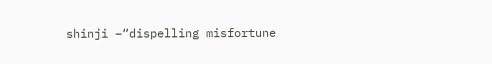shinji –“dispelling misfortune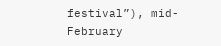festival”), mid-February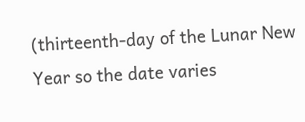(thirteenth-day of the Lunar New Year so the date varies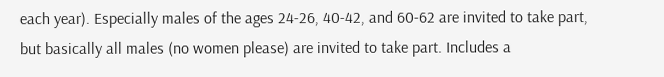each year). Especially males of the ages 24-26, 40-42, and 60-62 are invited to take part, but basically all males (no women please) are invited to take part. Includes a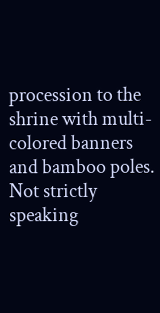procession to the shrine with multi-colored banners and bamboo poles. Not strictly speaking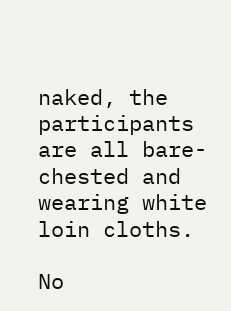naked, the participants are all bare-chested and wearing white loin cloths.

No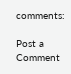comments:

Post a Comment